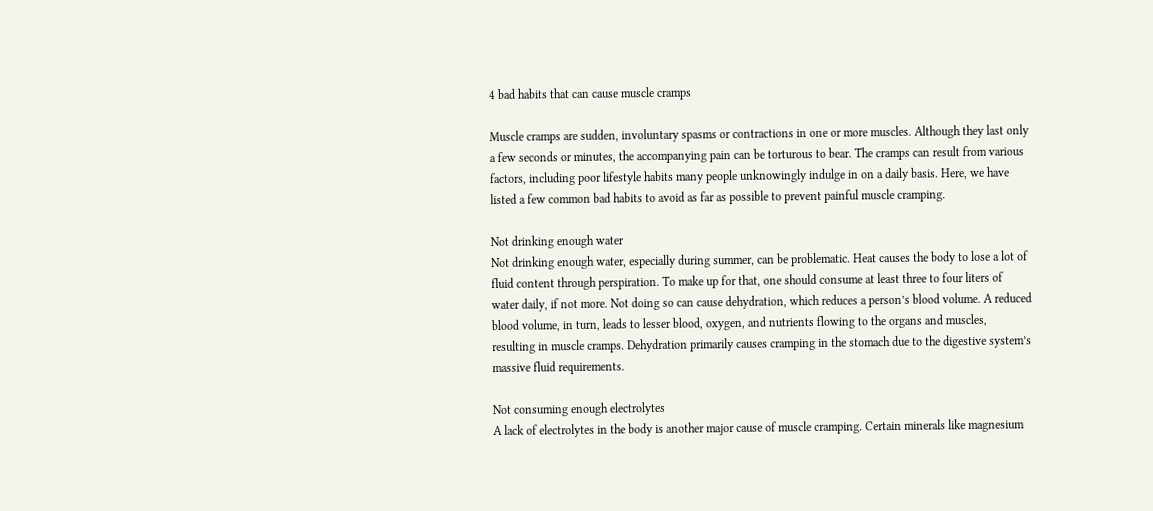4 bad habits that can cause muscle cramps

Muscle cramps are sudden, involuntary spasms or contractions in one or more muscles. Although they last only a few seconds or minutes, the accompanying pain can be torturous to bear. The cramps can result from various factors, including poor lifestyle habits many people unknowingly indulge in on a daily basis. Here, we have listed a few common bad habits to avoid as far as possible to prevent painful muscle cramping.

Not drinking enough water
Not drinking enough water, especially during summer, can be problematic. Heat causes the body to lose a lot of fluid content through perspiration. To make up for that, one should consume at least three to four liters of water daily, if not more. Not doing so can cause dehydration, which reduces a person’s blood volume. A reduced blood volume, in turn, leads to lesser blood, oxygen, and nutrients flowing to the organs and muscles, resulting in muscle cramps. Dehydration primarily causes cramping in the stomach due to the digestive system’s massive fluid requirements.

Not consuming enough electrolytes
A lack of electrolytes in the body is another major cause of muscle cramping. Certain minerals like magnesium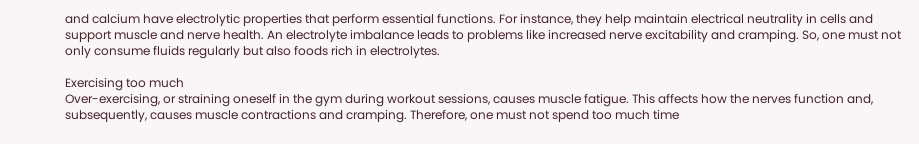and calcium have electrolytic properties that perform essential functions. For instance, they help maintain electrical neutrality in cells and support muscle and nerve health. An electrolyte imbalance leads to problems like increased nerve excitability and cramping. So, one must not only consume fluids regularly but also foods rich in electrolytes.

Exercising too much
Over-exercising, or straining oneself in the gym during workout sessions, causes muscle fatigue. This affects how the nerves function and, subsequently, causes muscle contractions and cramping. Therefore, one must not spend too much time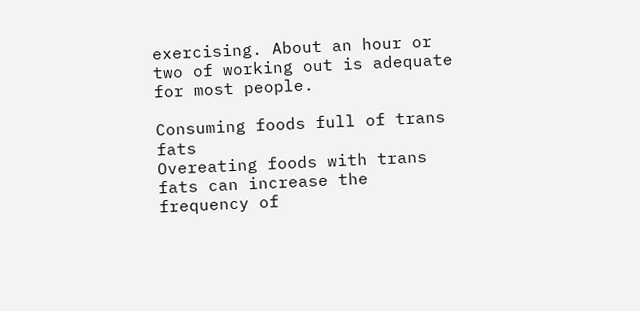exercising. About an hour or two of working out is adequate for most people.

Consuming foods full of trans fats
Overeating foods with trans fats can increase the frequency of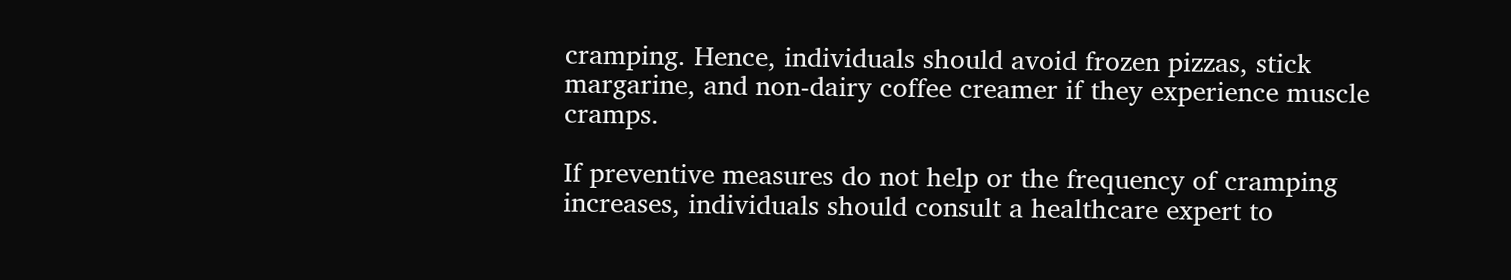cramping. Hence, individuals should avoid frozen pizzas, stick margarine, and non-dairy coffee creamer if they experience muscle cramps.

If preventive measures do not help or the frequency of cramping increases, individuals should consult a healthcare expert to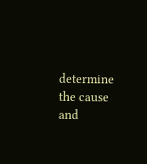determine the cause and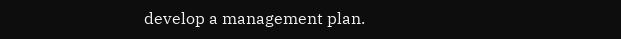develop a management plan.